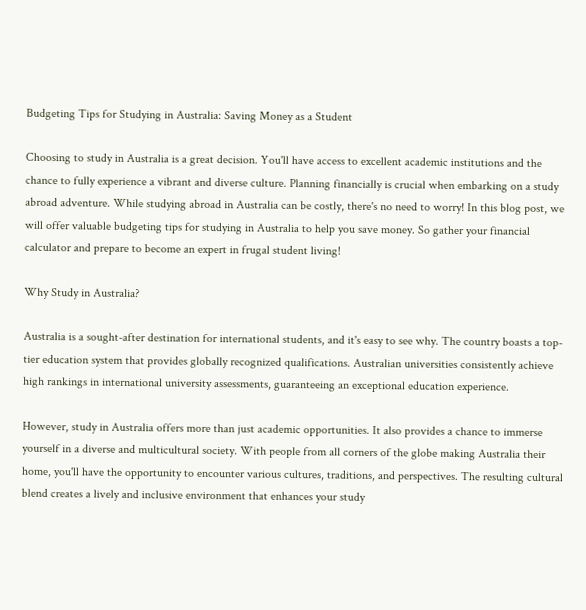Budgeting Tips for Studying in Australia: Saving Money as a Student

Choosing to study in Australia is a great decision. You'll have access to excellent academic institutions and the chance to fully experience a vibrant and diverse culture. Planning financially is crucial when embarking on a study abroad adventure. While studying abroad in Australia can be costly, there's no need to worry! In this blog post, we will offer valuable budgeting tips for studying in Australia to help you save money. So gather your financial calculator and prepare to become an expert in frugal student living!

Why Study in Australia?

Australia is a sought-after destination for international students, and it's easy to see why. The country boasts a top-tier education system that provides globally recognized qualifications. Australian universities consistently achieve high rankings in international university assessments, guaranteeing an exceptional education experience.

However, study in Australia offers more than just academic opportunities. It also provides a chance to immerse yourself in a diverse and multicultural society. With people from all corners of the globe making Australia their home, you'll have the opportunity to encounter various cultures, traditions, and perspectives. The resulting cultural blend creates a lively and inclusive environment that enhances your study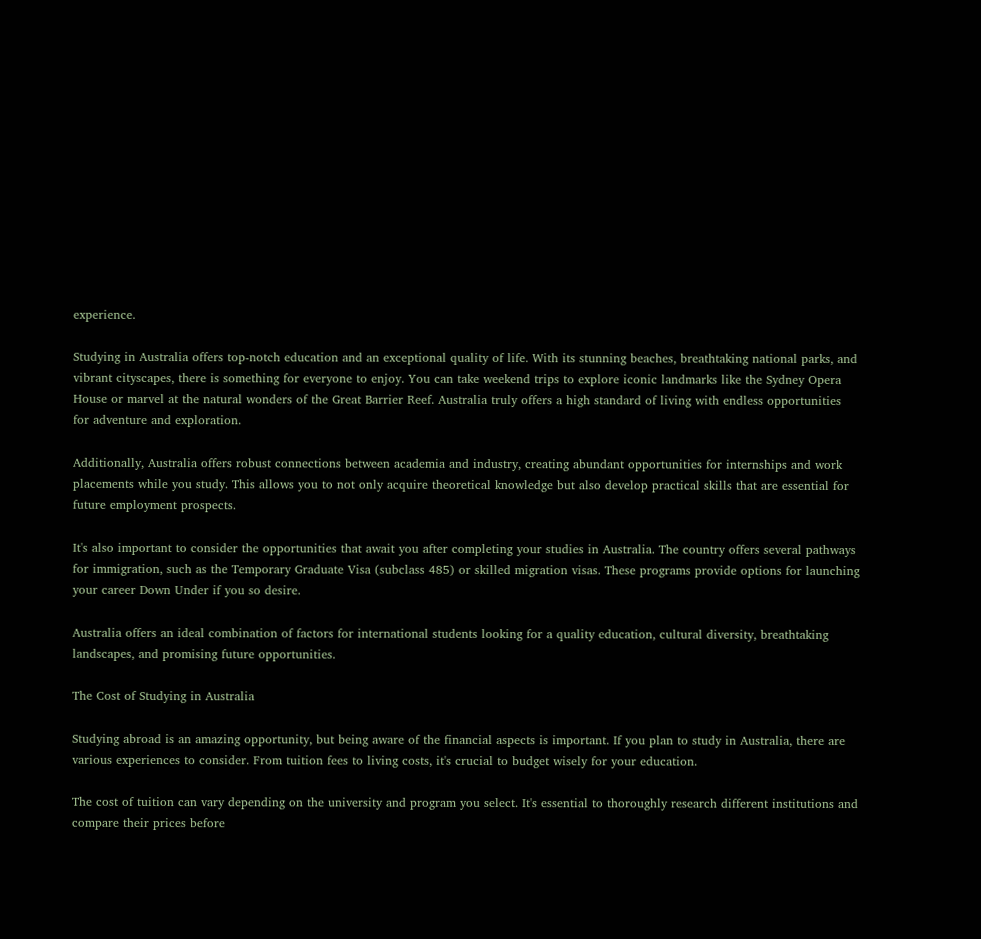experience.

Studying in Australia offers top-notch education and an exceptional quality of life. With its stunning beaches, breathtaking national parks, and vibrant cityscapes, there is something for everyone to enjoy. You can take weekend trips to explore iconic landmarks like the Sydney Opera House or marvel at the natural wonders of the Great Barrier Reef. Australia truly offers a high standard of living with endless opportunities for adventure and exploration.

Additionally, Australia offers robust connections between academia and industry, creating abundant opportunities for internships and work placements while you study. This allows you to not only acquire theoretical knowledge but also develop practical skills that are essential for future employment prospects.

It's also important to consider the opportunities that await you after completing your studies in Australia. The country offers several pathways for immigration, such as the Temporary Graduate Visa (subclass 485) or skilled migration visas. These programs provide options for launching your career Down Under if you so desire.

Australia offers an ideal combination of factors for international students looking for a quality education, cultural diversity, breathtaking landscapes, and promising future opportunities.

The Cost of Studying in Australia

Studying abroad is an amazing opportunity, but being aware of the financial aspects is important. If you plan to study in Australia, there are various experiences to consider. From tuition fees to living costs, it's crucial to budget wisely for your education.

The cost of tuition can vary depending on the university and program you select. It's essential to thoroughly research different institutions and compare their prices before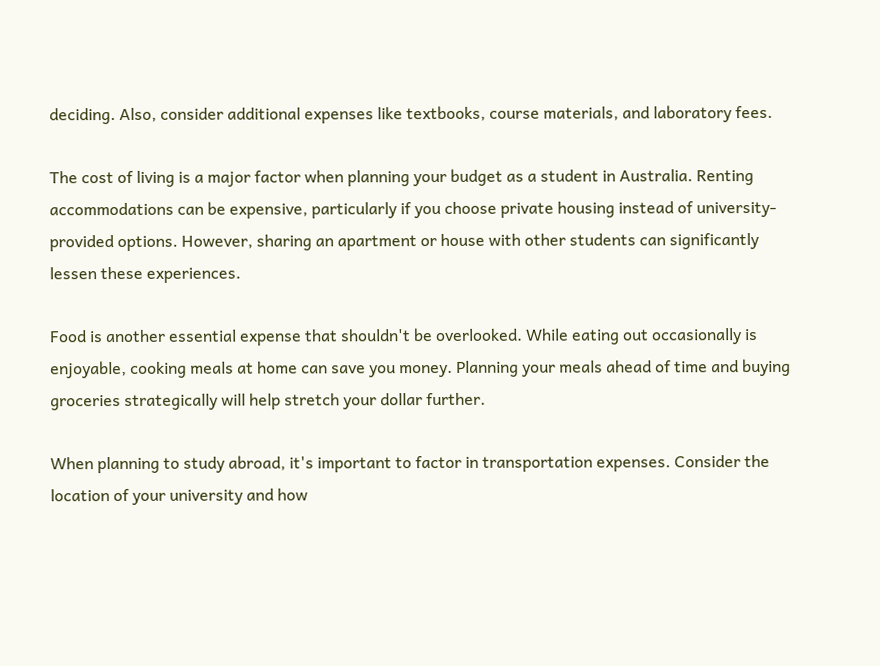deciding. Also, consider additional expenses like textbooks, course materials, and laboratory fees.

The cost of living is a major factor when planning your budget as a student in Australia. Renting accommodations can be expensive, particularly if you choose private housing instead of university-provided options. However, sharing an apartment or house with other students can significantly lessen these experiences.

Food is another essential expense that shouldn't be overlooked. While eating out occasionally is enjoyable, cooking meals at home can save you money. Planning your meals ahead of time and buying groceries strategically will help stretch your dollar further.

When planning to study abroad, it's important to factor in transportation expenses. Consider the location of your university and how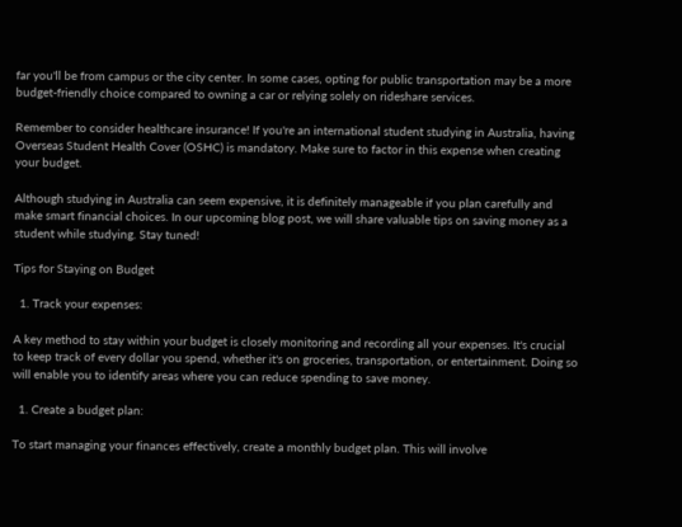far you'll be from campus or the city center. In some cases, opting for public transportation may be a more budget-friendly choice compared to owning a car or relying solely on rideshare services.

Remember to consider healthcare insurance! If you're an international student studying in Australia, having Overseas Student Health Cover (OSHC) is mandatory. Make sure to factor in this expense when creating your budget.

Although studying in Australia can seem expensive, it is definitely manageable if you plan carefully and make smart financial choices. In our upcoming blog post, we will share valuable tips on saving money as a student while studying. Stay tuned!

Tips for Staying on Budget

  1. Track your expenses:

A key method to stay within your budget is closely monitoring and recording all your expenses. It's crucial to keep track of every dollar you spend, whether it's on groceries, transportation, or entertainment. Doing so will enable you to identify areas where you can reduce spending to save money.

  1. Create a budget plan:

To start managing your finances effectively, create a monthly budget plan. This will involve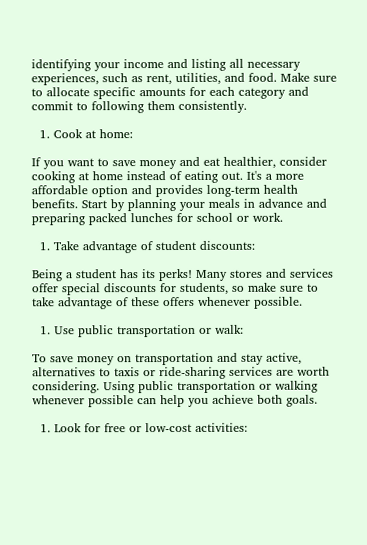identifying your income and listing all necessary experiences, such as rent, utilities, and food. Make sure to allocate specific amounts for each category and commit to following them consistently.

  1. Cook at home:

If you want to save money and eat healthier, consider cooking at home instead of eating out. It's a more affordable option and provides long-term health benefits. Start by planning your meals in advance and preparing packed lunches for school or work.

  1. Take advantage of student discounts:

Being a student has its perks! Many stores and services offer special discounts for students, so make sure to take advantage of these offers whenever possible.

  1. Use public transportation or walk:

To save money on transportation and stay active, alternatives to taxis or ride-sharing services are worth considering. Using public transportation or walking whenever possible can help you achieve both goals.

  1. Look for free or low-cost activities: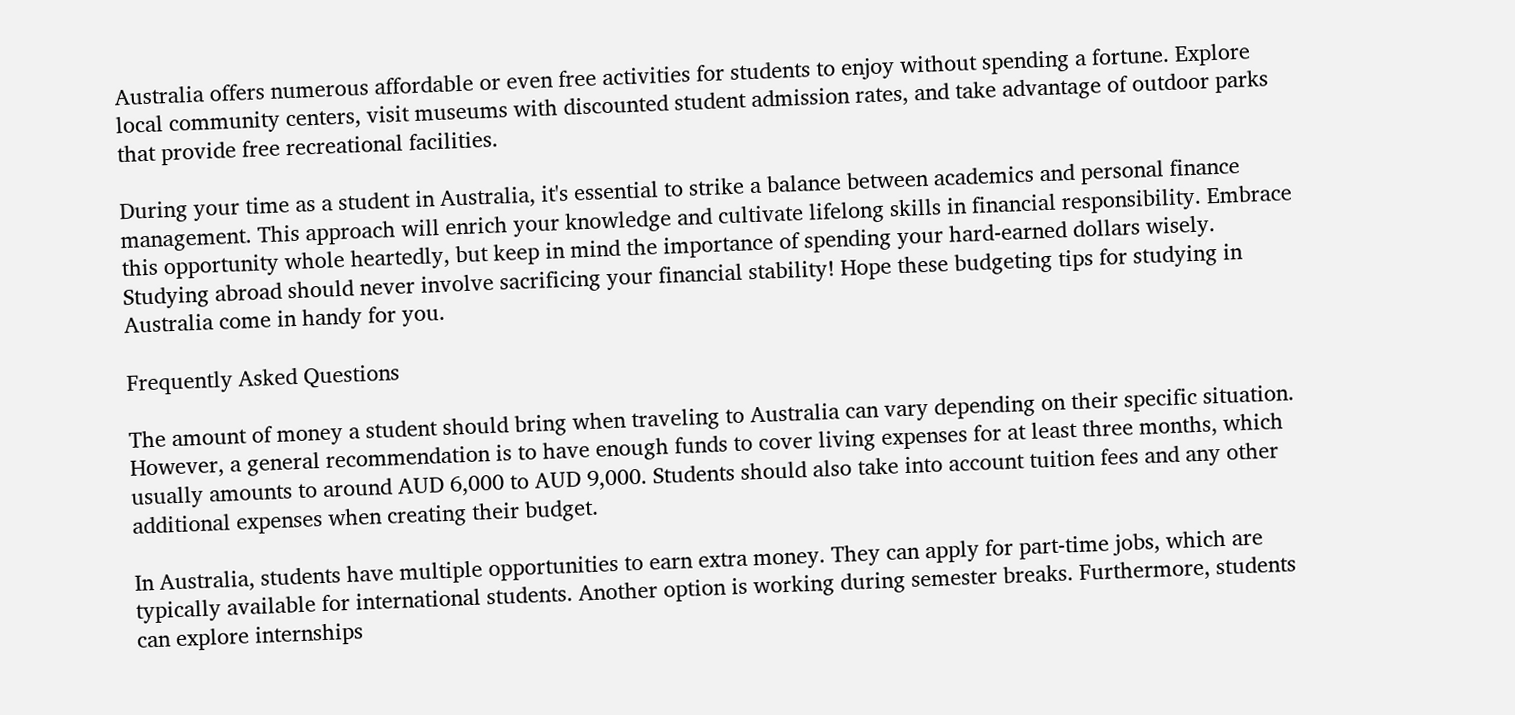Australia offers numerous affordable or even free activities for students to enjoy without spending a fortune. Explore local community centers, visit museums with discounted student admission rates, and take advantage of outdoor parks that provide free recreational facilities.

During your time as a student in Australia, it's essential to strike a balance between academics and personal finance management. This approach will enrich your knowledge and cultivate lifelong skills in financial responsibility. Embrace this opportunity whole heartedly, but keep in mind the importance of spending your hard-earned dollars wisely. Studying abroad should never involve sacrificing your financial stability! Hope these budgeting tips for studying in Australia come in handy for you.

Frequently Asked Questions

The amount of money a student should bring when traveling to Australia can vary depending on their specific situation. However, a general recommendation is to have enough funds to cover living expenses for at least three months, which usually amounts to around AUD 6,000 to AUD 9,000. Students should also take into account tuition fees and any other additional expenses when creating their budget.

In Australia, students have multiple opportunities to earn extra money. They can apply for part-time jobs, which are typically available for international students. Another option is working during semester breaks. Furthermore, students can explore internships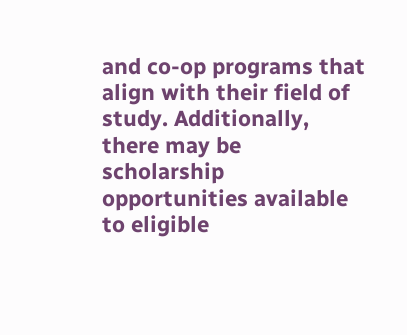and co-op programs that align with their field of study. Additionally, there may be scholarship opportunities available to eligible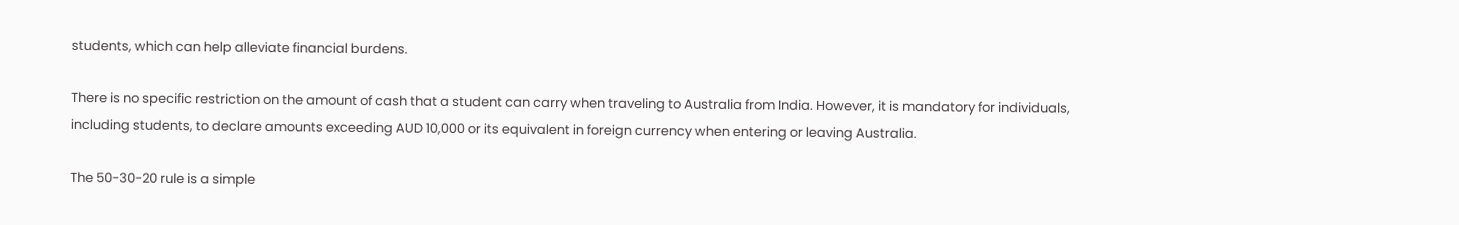students, which can help alleviate financial burdens.

There is no specific restriction on the amount of cash that a student can carry when traveling to Australia from India. However, it is mandatory for individuals, including students, to declare amounts exceeding AUD 10,000 or its equivalent in foreign currency when entering or leaving Australia.

The 50-30-20 rule is a simple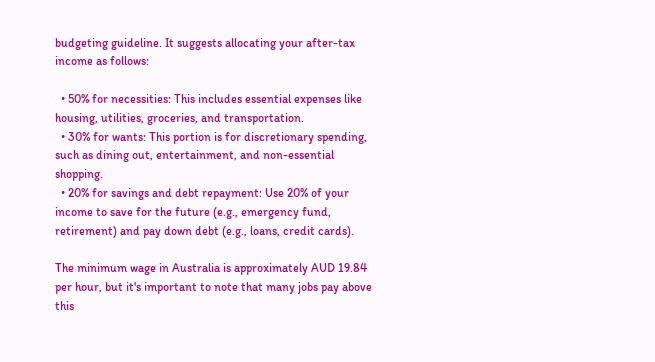budgeting guideline. It suggests allocating your after-tax income as follows:

  • 50% for necessities: This includes essential expenses like housing, utilities, groceries, and transportation.
  • 30% for wants: This portion is for discretionary spending, such as dining out, entertainment, and non-essential shopping.
  • 20% for savings and debt repayment: Use 20% of your income to save for the future (e.g., emergency fund, retirement) and pay down debt (e.g., loans, credit cards).

The minimum wage in Australia is approximately AUD 19.84 per hour, but it's important to note that many jobs pay above this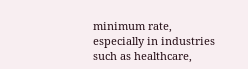minimum rate, especially in industries such as healthcare,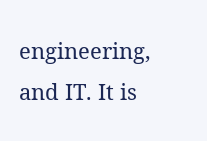engineering, and IT. It is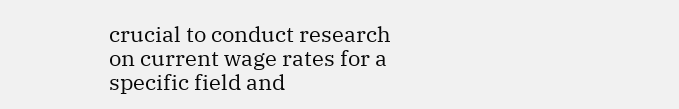crucial to conduct research on current wage rates for a specific field and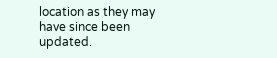location as they may have since been updated.